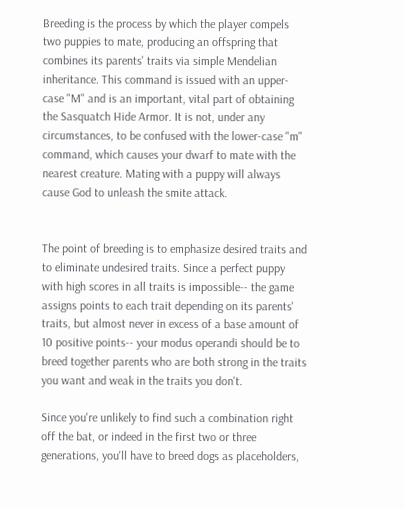Breeding is the process by which the player compels two puppies to mate, producing an offspring that combines its parents' traits via simple Mendelian inheritance. This command is issued with an upper-case "M" and is an important, vital part of obtaining the Sasquatch Hide Armor. It is not, under any circumstances, to be confused with the lower-case "m" command, which causes your dwarf to mate with the nearest creature. Mating with a puppy will always cause God to unleash the smite attack.


The point of breeding is to emphasize desired traits and to eliminate undesired traits. Since a perfect puppy with high scores in all traits is impossible-- the game assigns points to each trait depending on its parents' traits, but almost never in excess of a base amount of 10 positive points-- your modus operandi should be to breed together parents who are both strong in the traits you want and weak in the traits you don't.

Since you're unlikely to find such a combination right off the bat, or indeed in the first two or three generations, you'll have to breed dogs as placeholders,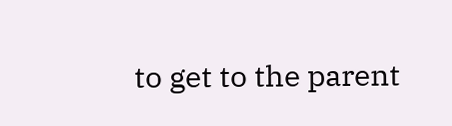to get to the parent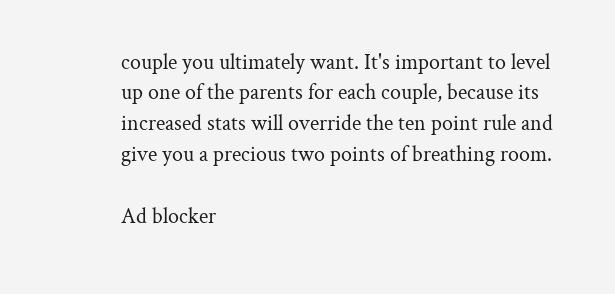couple you ultimately want. It's important to level up one of the parents for each couple, because its increased stats will override the ten point rule and give you a precious two points of breathing room.

Ad blocker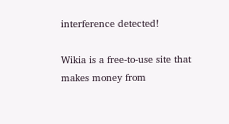interference detected!

Wikia is a free-to-use site that makes money from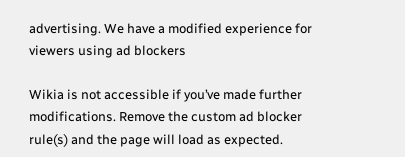advertising. We have a modified experience for viewers using ad blockers

Wikia is not accessible if you’ve made further modifications. Remove the custom ad blocker rule(s) and the page will load as expected.